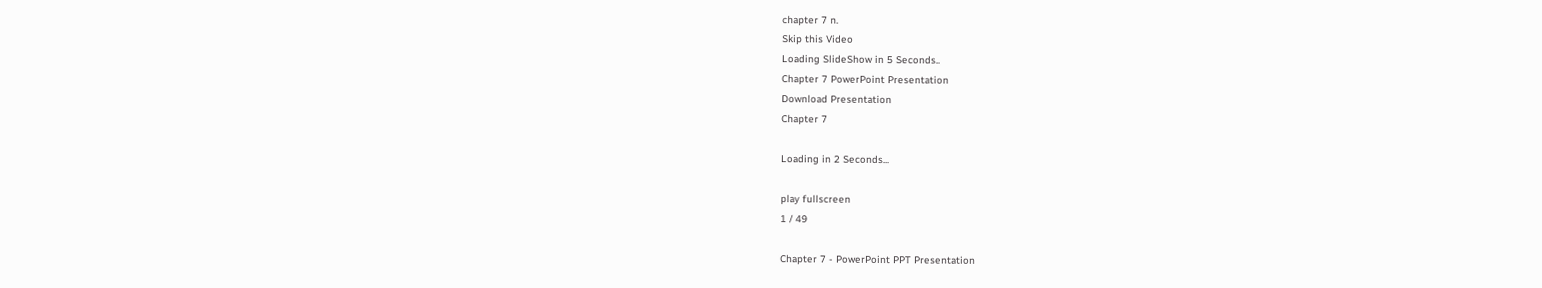chapter 7 n.
Skip this Video
Loading SlideShow in 5 Seconds..
Chapter 7 PowerPoint Presentation
Download Presentation
Chapter 7

Loading in 2 Seconds...

play fullscreen
1 / 49

Chapter 7 - PowerPoint PPT Presentation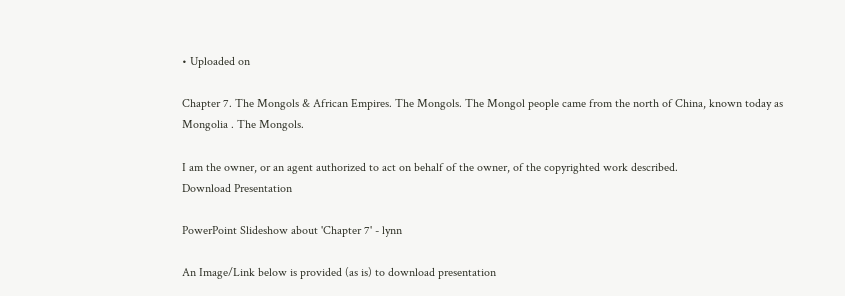• Uploaded on

Chapter 7. The Mongols & African Empires. The Mongols. The Mongol people came from the north of China, known today as Mongolia . The Mongols.

I am the owner, or an agent authorized to act on behalf of the owner, of the copyrighted work described.
Download Presentation

PowerPoint Slideshow about 'Chapter 7' - lynn

An Image/Link below is provided (as is) to download presentation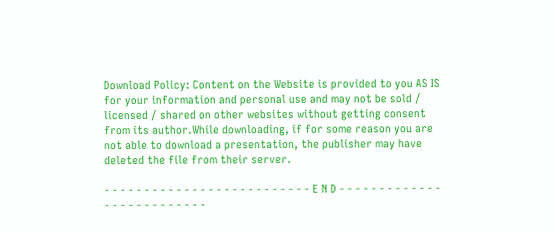Download Policy: Content on the Website is provided to you AS IS for your information and personal use and may not be sold / licensed / shared on other websites without getting consent from its author.While downloading, if for some reason you are not able to download a presentation, the publisher may have deleted the file from their server.

- - - - - - - - - - - - - - - - - - - - - - - - - - E N D - - - - - - - - - - - - - - - - - - - - - - - - - -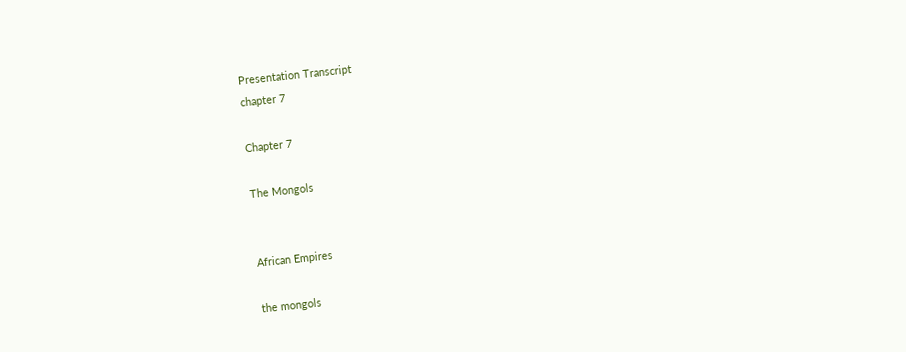Presentation Transcript
chapter 7

Chapter 7

The Mongols


African Empires

the mongols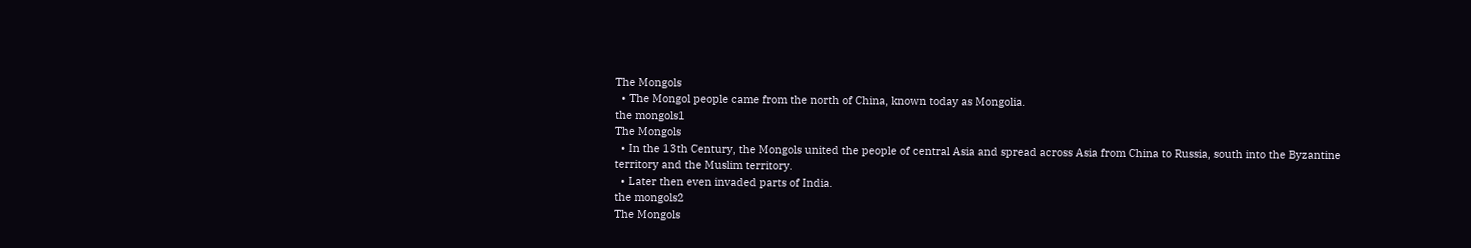The Mongols
  • The Mongol people came from the north of China, known today as Mongolia.
the mongols1
The Mongols
  • In the 13th Century, the Mongols united the people of central Asia and spread across Asia from China to Russia, south into the Byzantine territory and the Muslim territory.
  • Later then even invaded parts of India.
the mongols2
The Mongols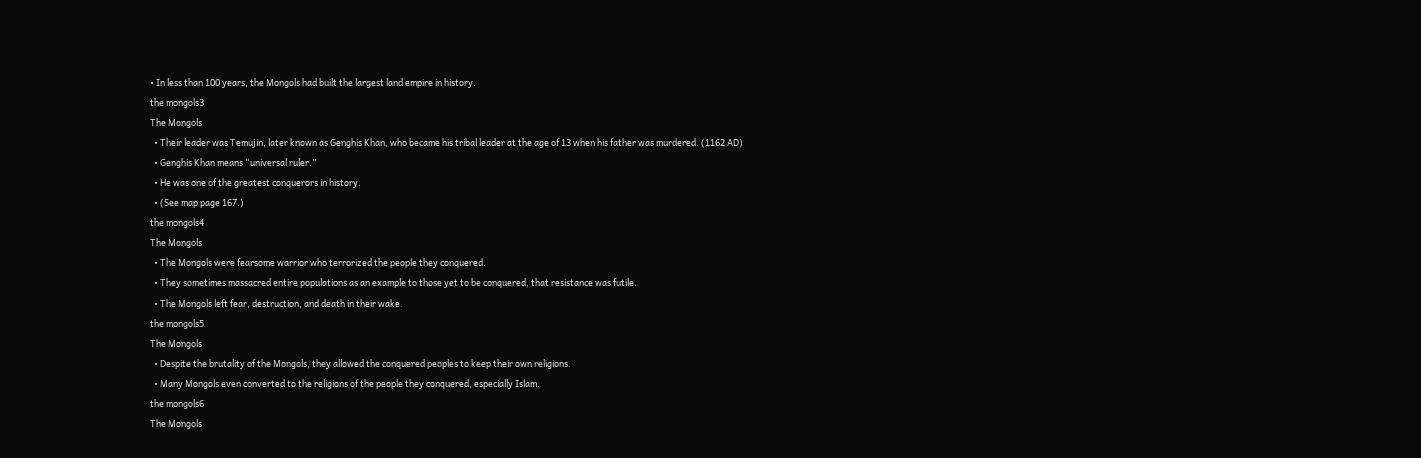• In less than 100 years, the Mongols had built the largest land empire in history.
the mongols3
The Mongols
  • Their leader was Temujin, later known as Genghis Khan, who became his tribal leader at the age of 13 when his father was murdered. (1162 AD)
  • Genghis Khan means “universal ruler.”
  • He was one of the greatest conquerors in history.
  • (See map page 167.)
the mongols4
The Mongols
  • The Mongols were fearsome warrior who terrorized the people they conquered.
  • They sometimes massacred entire populations as an example to those yet to be conquered, that resistance was futile.
  • The Mongols left fear, destruction, and death in their wake.
the mongols5
The Mongols
  • Despite the brutality of the Mongols, they allowed the conquered peoples to keep their own religions.
  • Many Mongols even converted to the religions of the people they conquered, especially Islam.
the mongols6
The Mongols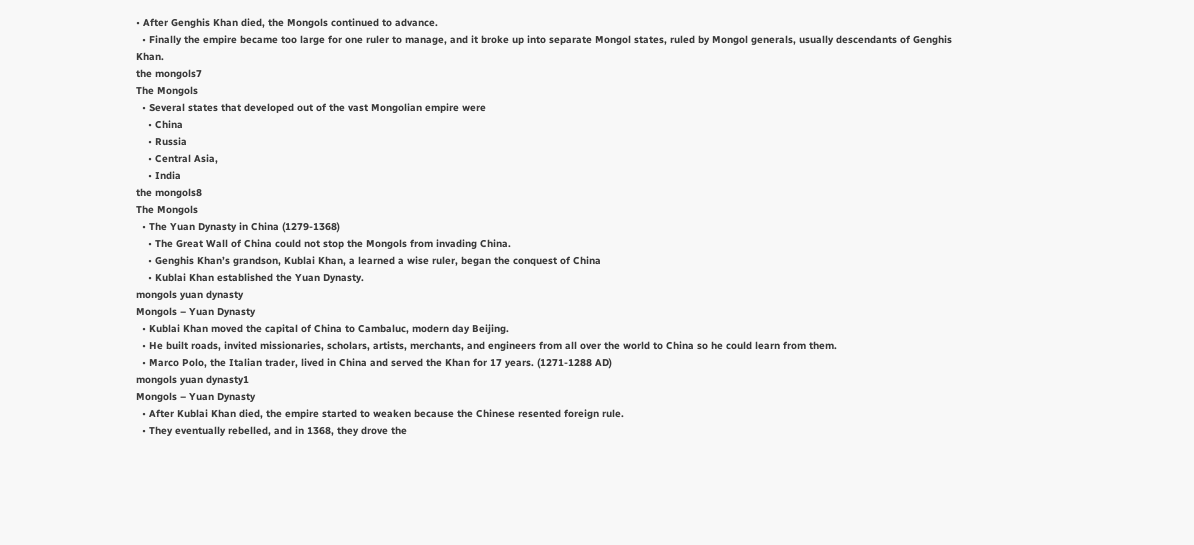• After Genghis Khan died, the Mongols continued to advance.
  • Finally the empire became too large for one ruler to manage, and it broke up into separate Mongol states, ruled by Mongol generals, usually descendants of Genghis Khan.
the mongols7
The Mongols
  • Several states that developed out of the vast Mongolian empire were
    • China
    • Russia
    • Central Asia,
    • India
the mongols8
The Mongols
  • The Yuan Dynasty in China (1279-1368)
    • The Great Wall of China could not stop the Mongols from invading China.
    • Genghis Khan’s grandson, Kublai Khan, a learned a wise ruler, began the conquest of China
    • Kublai Khan established the Yuan Dynasty.
mongols yuan dynasty
Mongols – Yuan Dynasty
  • Kublai Khan moved the capital of China to Cambaluc, modern day Beijing.
  • He built roads, invited missionaries, scholars, artists, merchants, and engineers from all over the world to China so he could learn from them.
  • Marco Polo, the Italian trader, lived in China and served the Khan for 17 years. (1271-1288 AD)
mongols yuan dynasty1
Mongols – Yuan Dynasty
  • After Kublai Khan died, the empire started to weaken because the Chinese resented foreign rule.
  • They eventually rebelled, and in 1368, they drove the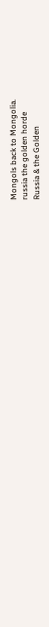Mongols back to Mongolia.
russia the golden horde
Russia & the Golden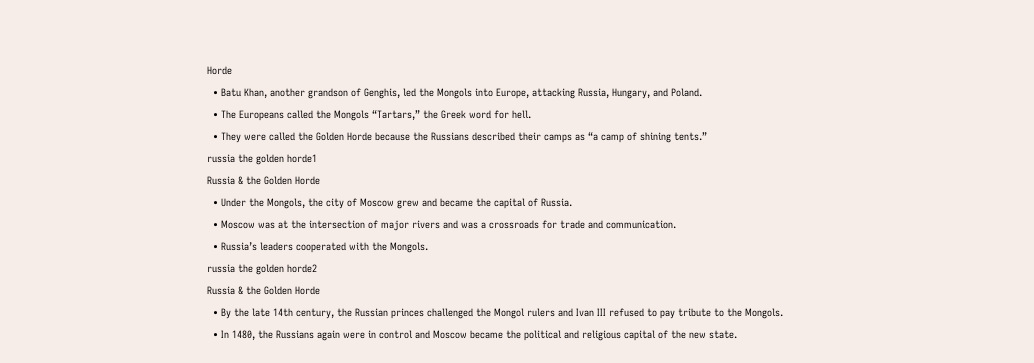Horde
  • Batu Khan, another grandson of Genghis, led the Mongols into Europe, attacking Russia, Hungary, and Poland.
  • The Europeans called the Mongols “Tartars,” the Greek word for hell.
  • They were called the Golden Horde because the Russians described their camps as “a camp of shining tents.”
russia the golden horde1
Russia & the Golden Horde
  • Under the Mongols, the city of Moscow grew and became the capital of Russia.
  • Moscow was at the intersection of major rivers and was a crossroads for trade and communication.
  • Russia’s leaders cooperated with the Mongols.
russia the golden horde2
Russia & the Golden Horde
  • By the late 14th century, the Russian princes challenged the Mongol rulers and Ivan III refused to pay tribute to the Mongols.
  • In 1480, the Russians again were in control and Moscow became the political and religious capital of the new state.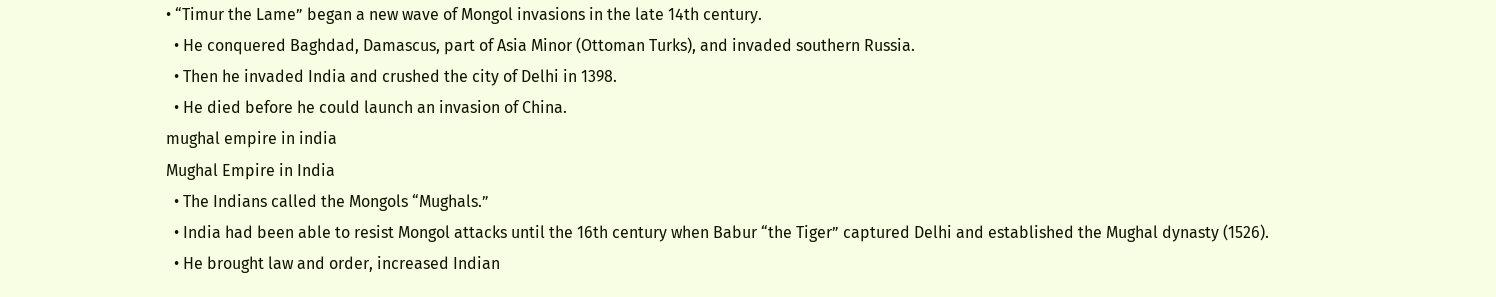• “Timur the Lame” began a new wave of Mongol invasions in the late 14th century.
  • He conquered Baghdad, Damascus, part of Asia Minor (Ottoman Turks), and invaded southern Russia.
  • Then he invaded India and crushed the city of Delhi in 1398.
  • He died before he could launch an invasion of China.
mughal empire in india
Mughal Empire in India
  • The Indians called the Mongols “Mughals.”
  • India had been able to resist Mongol attacks until the 16th century when Babur “the Tiger” captured Delhi and established the Mughal dynasty (1526).
  • He brought law and order, increased Indian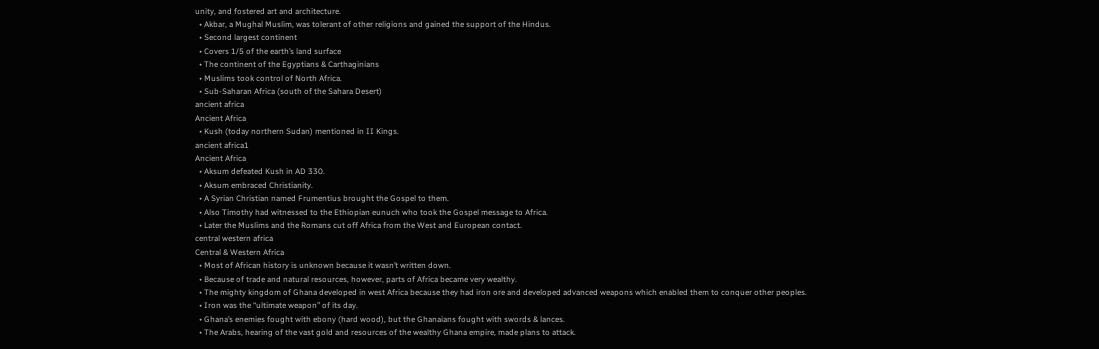unity, and fostered art and architecture.
  • Akbar, a Mughal Muslim, was tolerant of other religions and gained the support of the Hindus.
  • Second largest continent
  • Covers 1/5 of the earth’s land surface
  • The continent of the Egyptians & Carthaginians
  • Muslims took control of North Africa.
  • Sub-Saharan Africa (south of the Sahara Desert)
ancient africa
Ancient Africa
  • Kush (today northern Sudan) mentioned in II Kings.
ancient africa1
Ancient Africa
  • Aksum defeated Kush in AD 330.
  • Aksum embraced Christianity.
  • A Syrian Christian named Frumentius brought the Gospel to them.
  • Also Timothy had witnessed to the Ethiopian eunuch who took the Gospel message to Africa.
  • Later the Muslims and the Romans cut off Africa from the West and European contact.
central western africa
Central & Western Africa
  • Most of African history is unknown because it wasn’t written down.
  • Because of trade and natural resources, however, parts of Africa became very wealthy.
  • The mighty kingdom of Ghana developed in west Africa because they had iron ore and developed advanced weapons which enabled them to conquer other peoples.
  • Iron was the “ultimate weapon” of its day.
  • Ghana’s enemies fought with ebony (hard wood), but the Ghanaians fought with swords & lances.
  • The Arabs, hearing of the vast gold and resources of the wealthy Ghana empire, made plans to attack.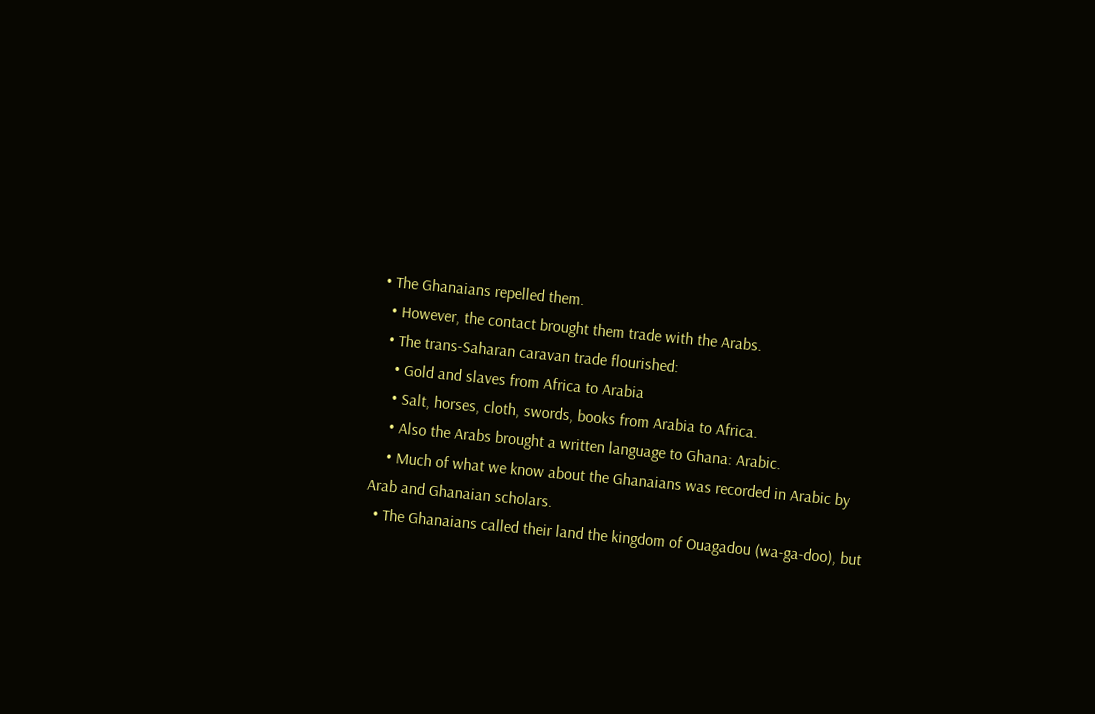• The Ghanaians repelled them.
  • However, the contact brought them trade with the Arabs.
  • The trans-Saharan caravan trade flourished:
    • Gold and slaves from Africa to Arabia
    • Salt, horses, cloth, swords, books from Arabia to Africa.
    • Also the Arabs brought a written language to Ghana: Arabic.
    • Much of what we know about the Ghanaians was recorded in Arabic by Arab and Ghanaian scholars.
  • The Ghanaians called their land the kingdom of Ouagadou (wa-ga-doo), but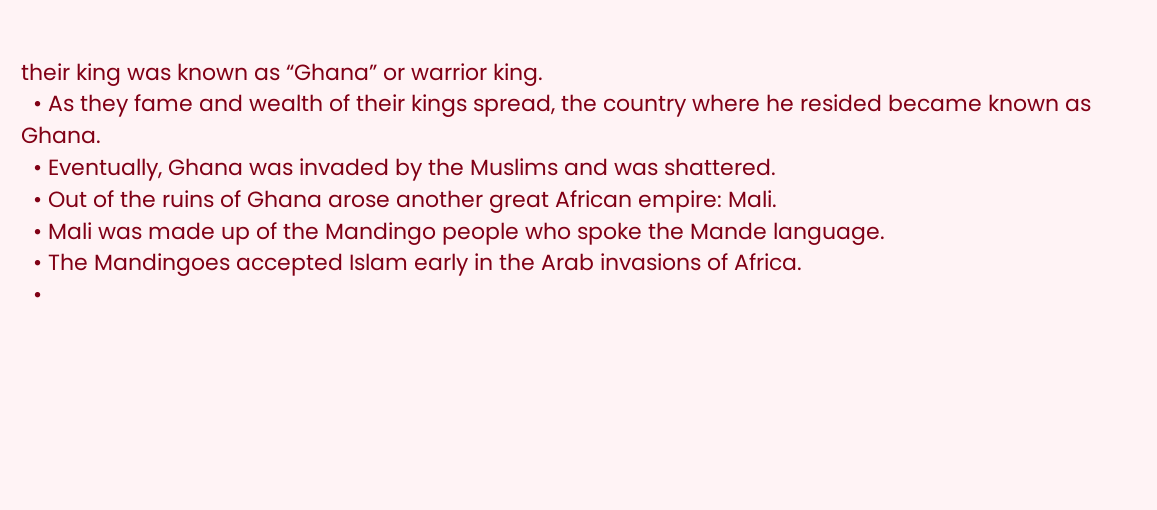their king was known as “Ghana” or warrior king.
  • As they fame and wealth of their kings spread, the country where he resided became known as Ghana.
  • Eventually, Ghana was invaded by the Muslims and was shattered.
  • Out of the ruins of Ghana arose another great African empire: Mali.
  • Mali was made up of the Mandingo people who spoke the Mande language.
  • The Mandingoes accepted Islam early in the Arab invasions of Africa.
  •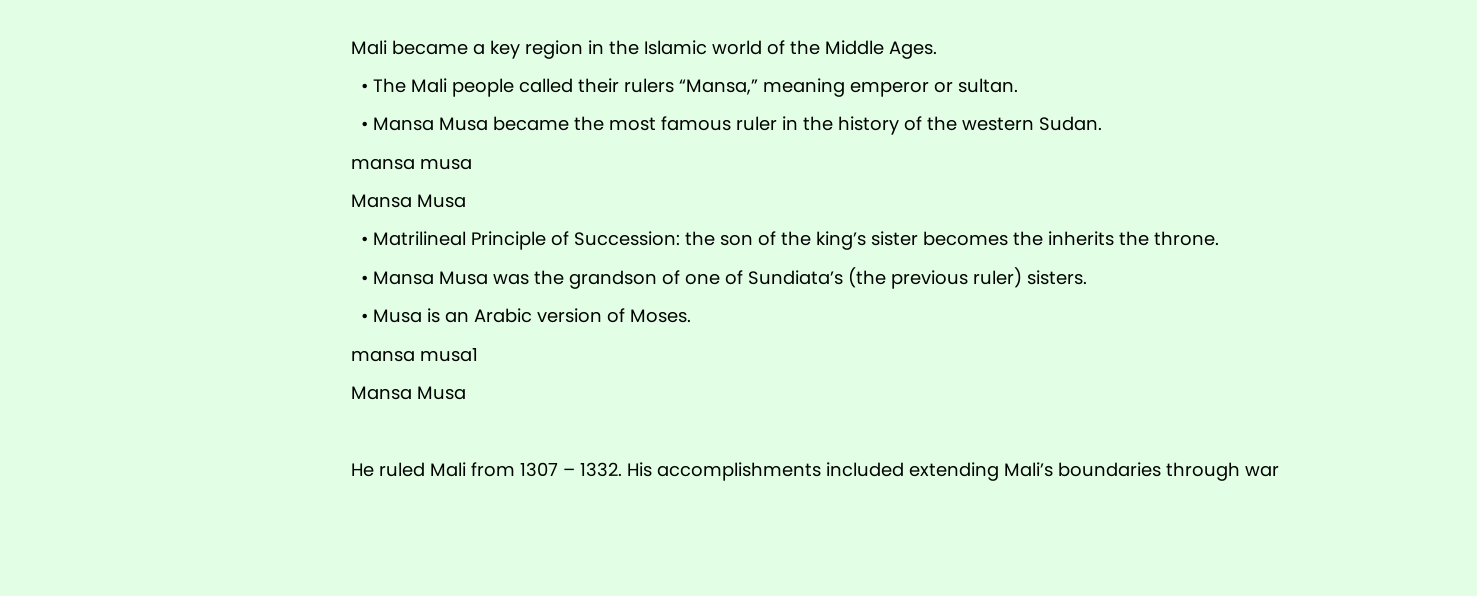Mali became a key region in the Islamic world of the Middle Ages.
  • The Mali people called their rulers “Mansa,” meaning emperor or sultan.
  • Mansa Musa became the most famous ruler in the history of the western Sudan.
mansa musa
Mansa Musa
  • Matrilineal Principle of Succession: the son of the king’s sister becomes the inherits the throne.
  • Mansa Musa was the grandson of one of Sundiata’s (the previous ruler) sisters.
  • Musa is an Arabic version of Moses.
mansa musa1
Mansa Musa

He ruled Mali from 1307 – 1332. His accomplishments included extending Mali’s boundaries through war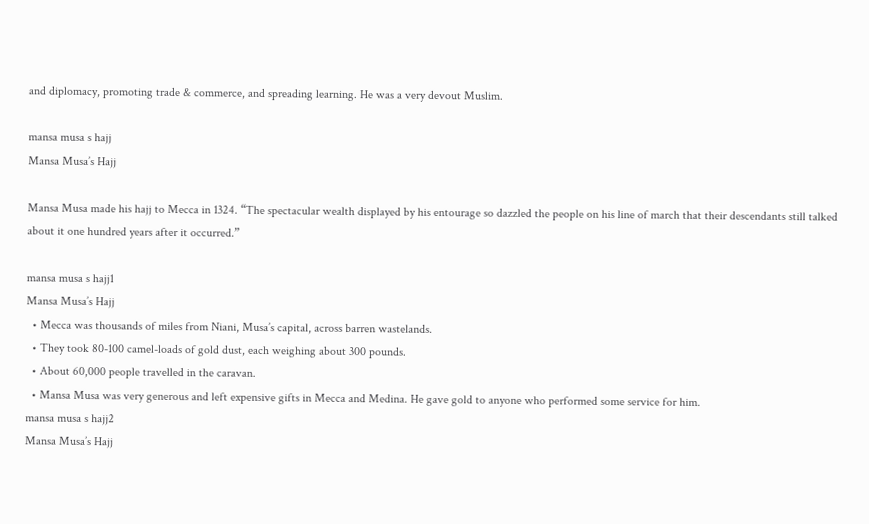and diplomacy, promoting trade & commerce, and spreading learning. He was a very devout Muslim.

mansa musa s hajj
Mansa Musa’s Hajj

Mansa Musa made his hajj to Mecca in 1324. “The spectacular wealth displayed by his entourage so dazzled the people on his line of march that their descendants still talked about it one hundred years after it occurred.”

mansa musa s hajj1
Mansa Musa’s Hajj
  • Mecca was thousands of miles from Niani, Musa’s capital, across barren wastelands.
  • They took 80-100 camel-loads of gold dust, each weighing about 300 pounds.
  • About 60,000 people travelled in the caravan.
  • Mansa Musa was very generous and left expensive gifts in Mecca and Medina. He gave gold to anyone who performed some service for him.
mansa musa s hajj2
Mansa Musa’s Hajj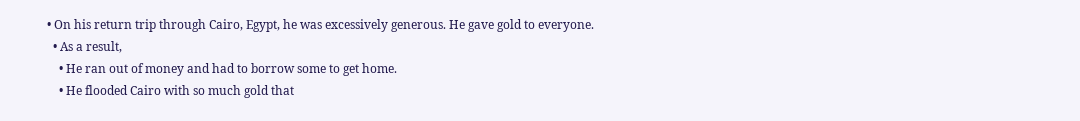• On his return trip through Cairo, Egypt, he was excessively generous. He gave gold to everyone.
  • As a result,
    • He ran out of money and had to borrow some to get home.
    • He flooded Cairo with so much gold that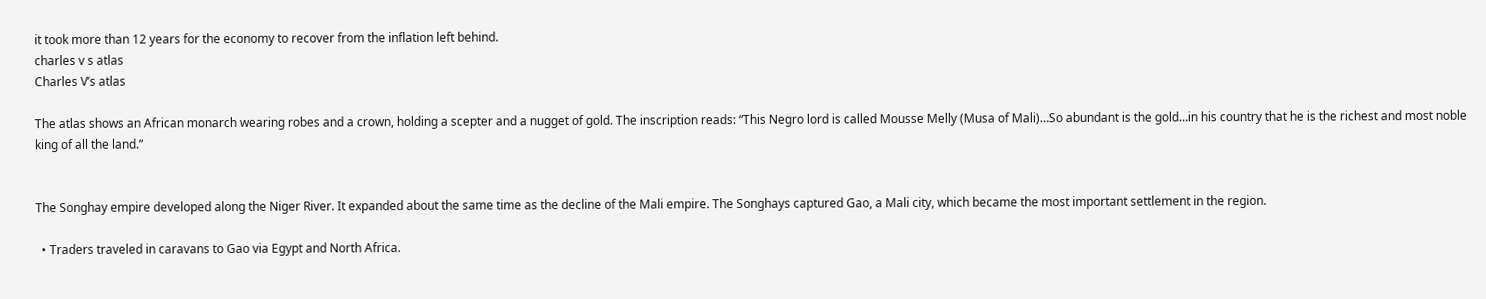it took more than 12 years for the economy to recover from the inflation left behind.
charles v s atlas
Charles V’s atlas

The atlas shows an African monarch wearing robes and a crown, holding a scepter and a nugget of gold. The inscription reads: “This Negro lord is called Mousse Melly (Musa of Mali)…So abundant is the gold…in his country that he is the richest and most noble king of all the land.”


The Songhay empire developed along the Niger River. It expanded about the same time as the decline of the Mali empire. The Songhays captured Gao, a Mali city, which became the most important settlement in the region.

  • Traders traveled in caravans to Gao via Egypt and North Africa.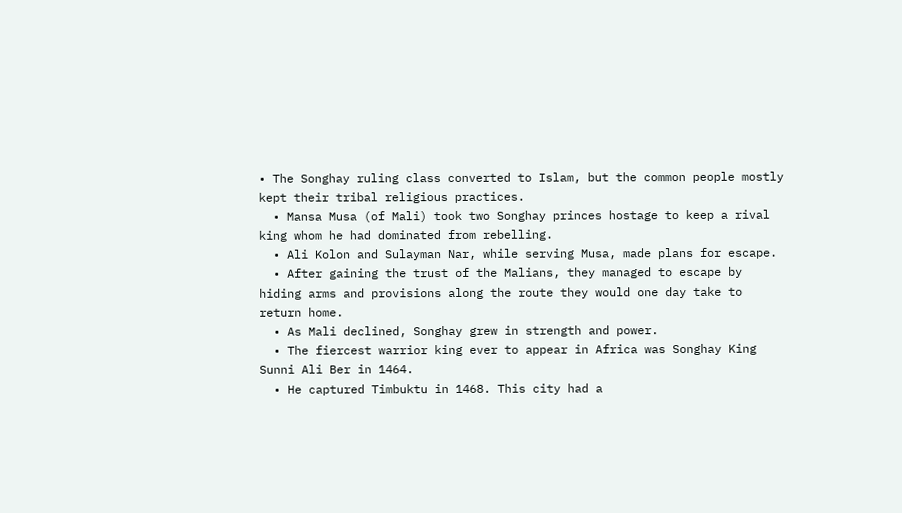• The Songhay ruling class converted to Islam, but the common people mostly kept their tribal religious practices.
  • Mansa Musa (of Mali) took two Songhay princes hostage to keep a rival king whom he had dominated from rebelling.
  • Ali Kolon and Sulayman Nar, while serving Musa, made plans for escape.
  • After gaining the trust of the Malians, they managed to escape by hiding arms and provisions along the route they would one day take to return home.
  • As Mali declined, Songhay grew in strength and power.
  • The fiercest warrior king ever to appear in Africa was Songhay King Sunni Ali Ber in 1464.
  • He captured Timbuktu in 1468. This city had a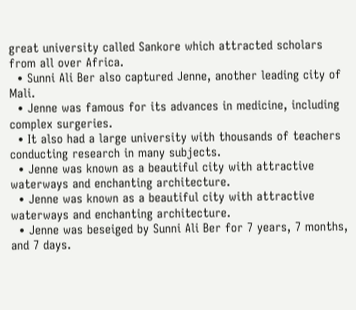great university called Sankore which attracted scholars from all over Africa.
  • Sunni Ali Ber also captured Jenne, another leading city of Mali.
  • Jenne was famous for its advances in medicine, including complex surgeries.
  • It also had a large university with thousands of teachers conducting research in many subjects.
  • Jenne was known as a beautiful city with attractive waterways and enchanting architecture.
  • Jenne was known as a beautiful city with attractive waterways and enchanting architecture.
  • Jenne was beseiged by Sunni Ali Ber for 7 years, 7 months, and 7 days.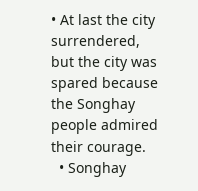• At last the city surrendered, but the city was spared because the Songhay people admired their courage.
  • Songhay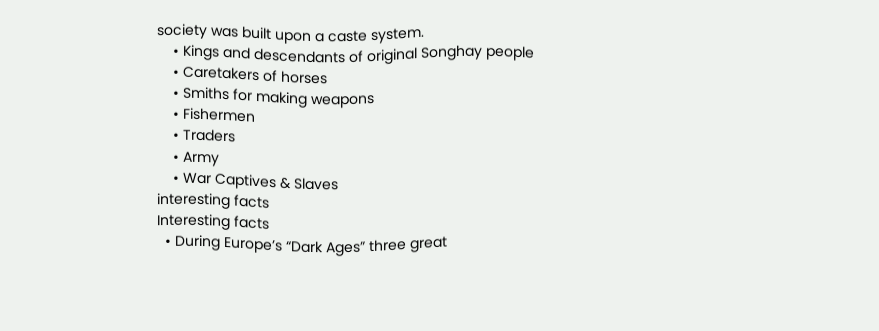society was built upon a caste system.
    • Kings and descendants of original Songhay people
    • Caretakers of horses
    • Smiths for making weapons
    • Fishermen
    • Traders
    • Army
    • War Captives & Slaves
interesting facts
Interesting facts
  • During Europe’s “Dark Ages” three great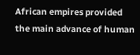African empires provided the main advance of human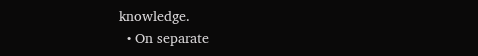knowledge.
  • On separate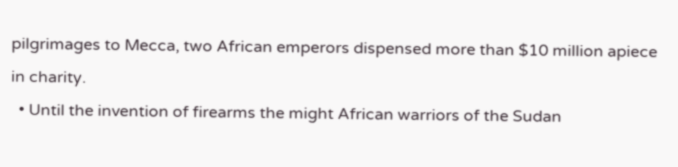pilgrimages to Mecca, two African emperors dispensed more than $10 million apiece in charity.
  • Until the invention of firearms the might African warriors of the Sudan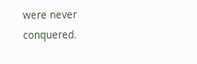were never conquered.